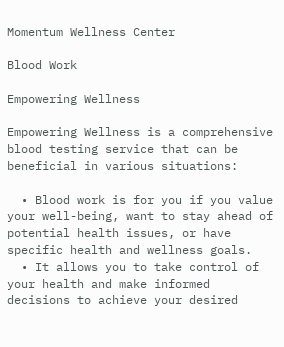Momentum Wellness Center

Blood Work

Empowering Wellness

Empowering Wellness is a comprehensive blood testing service that can be beneficial in various situations:

  • Blood work is for you if you value your well-being, want to stay ahead of potential health issues, or have specific health and wellness goals.
  • It allows you to take control of your health and make informed decisions to achieve your desired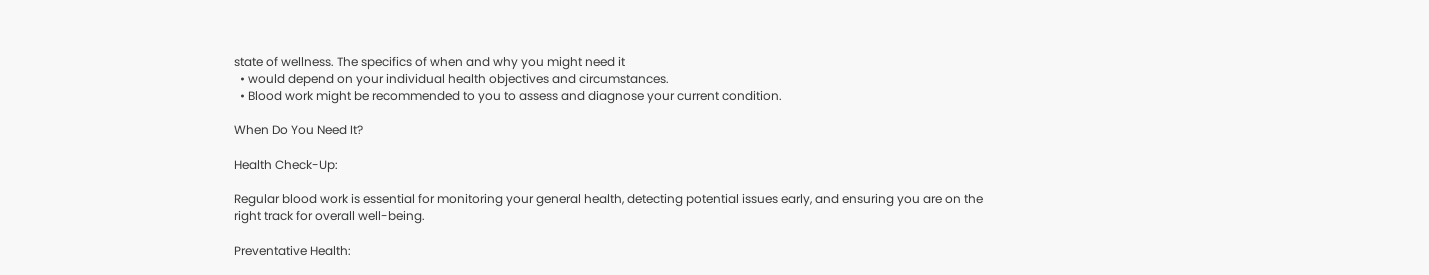state of wellness. The specifics of when and why you might need it
  • would depend on your individual health objectives and circumstances.
  • Blood work might be recommended to you to assess and diagnose your current condition.

When Do You Need It?

Health Check-Up:

Regular blood work is essential for monitoring your general health, detecting potential issues early, and ensuring you are on the right track for overall well-being.

Preventative Health: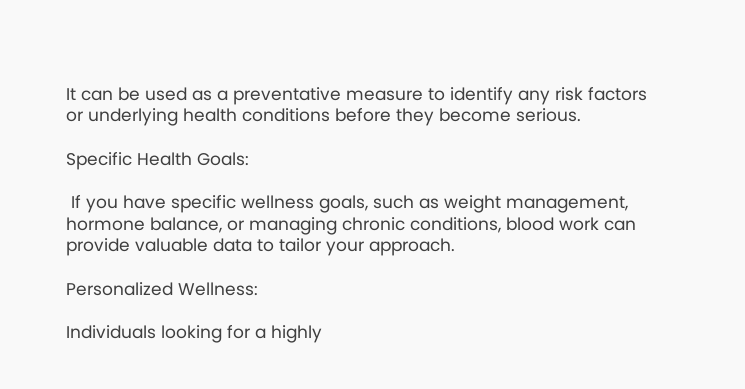It can be used as a preventative measure to identify any risk factors or underlying health conditions before they become serious.

Specific Health Goals:

 If you have specific wellness goals, such as weight management, hormone balance, or managing chronic conditions, blood work can provide valuable data to tailor your approach.

Personalized Wellness:

Individuals looking for a highly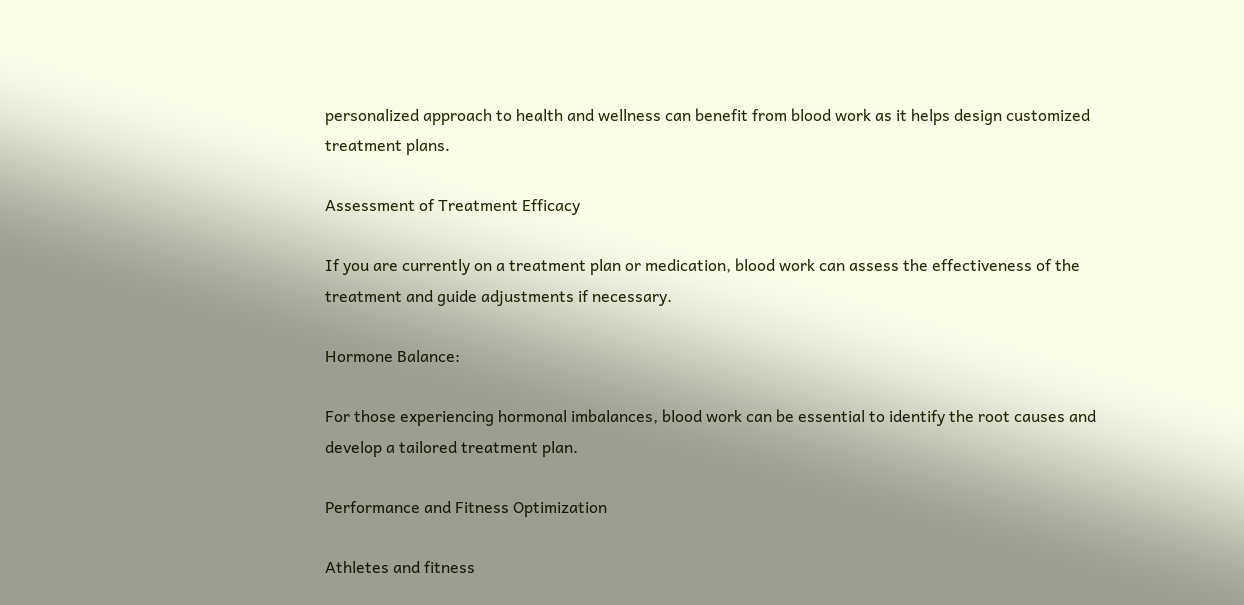personalized approach to health and wellness can benefit from blood work as it helps design customized treatment plans.

Assessment of Treatment Efficacy

If you are currently on a treatment plan or medication, blood work can assess the effectiveness of the treatment and guide adjustments if necessary.

Hormone Balance:

For those experiencing hormonal imbalances, blood work can be essential to identify the root causes and develop a tailored treatment plan.

Performance and Fitness Optimization

Athletes and fitness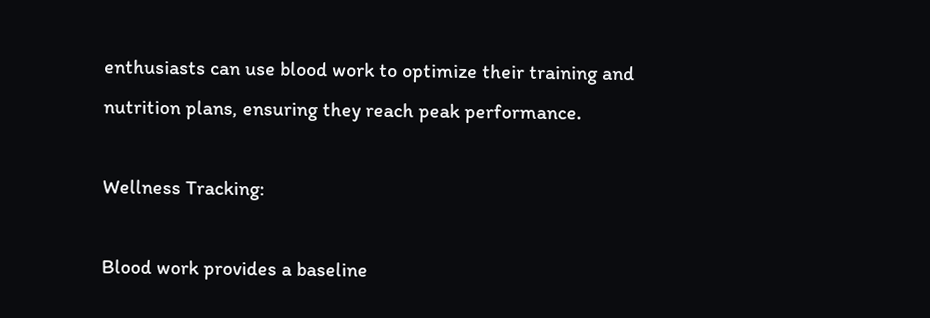enthusiasts can use blood work to optimize their training and nutrition plans, ensuring they reach peak performance.

Wellness Tracking:

Blood work provides a baseline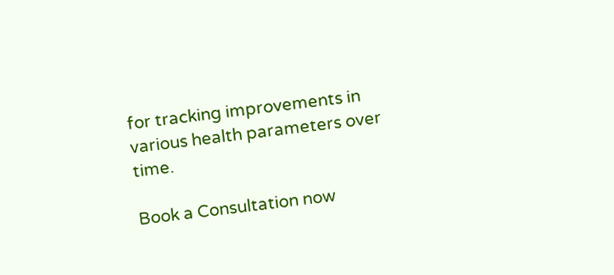for tracking improvements in various health parameters over time.

Book a Consultation now